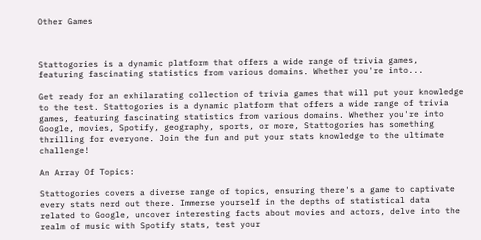Other Games



Stattogories is a dynamic platform that offers a wide range of trivia games, featuring fascinating statistics from various domains. Whether you're into...

Get ready for an exhilarating collection of trivia games that will put your knowledge to the test. Stattogories is a dynamic platform that offers a wide range of trivia games, featuring fascinating statistics from various domains. Whether you're into Google, movies, Spotify, geography, sports, or more, Stattogories has something thrilling for everyone. Join the fun and put your stats knowledge to the ultimate challenge!

An Array Of Topics:

Stattogories covers a diverse range of topics, ensuring there's a game to captivate every stats nerd out there. Immerse yourself in the depths of statistical data related to Google, uncover interesting facts about movies and actors, delve into the realm of music with Spotify stats, test your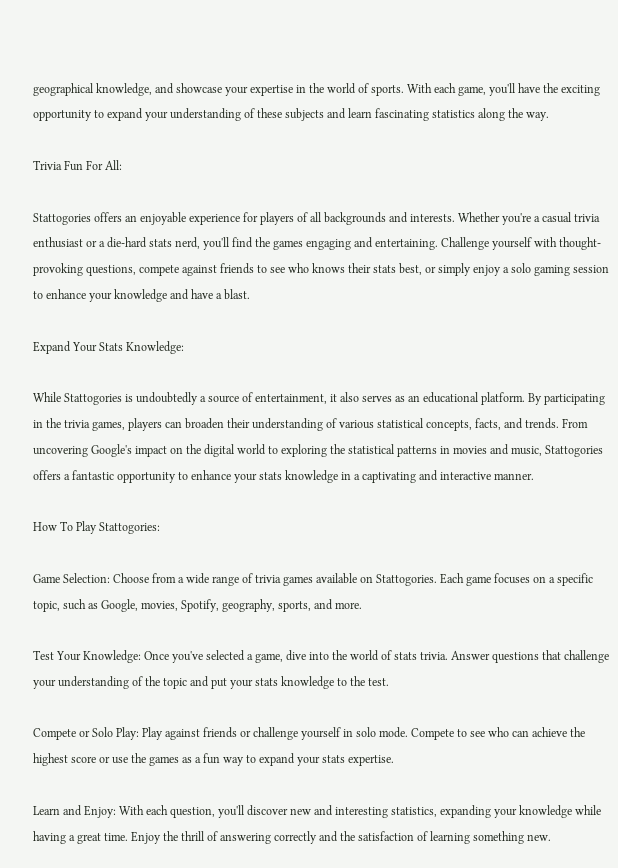geographical knowledge, and showcase your expertise in the world of sports. With each game, you'll have the exciting opportunity to expand your understanding of these subjects and learn fascinating statistics along the way.

Trivia Fun For All:

Stattogories offers an enjoyable experience for players of all backgrounds and interests. Whether you're a casual trivia enthusiast or a die-hard stats nerd, you'll find the games engaging and entertaining. Challenge yourself with thought-provoking questions, compete against friends to see who knows their stats best, or simply enjoy a solo gaming session to enhance your knowledge and have a blast.

Expand Your Stats Knowledge:

While Stattogories is undoubtedly a source of entertainment, it also serves as an educational platform. By participating in the trivia games, players can broaden their understanding of various statistical concepts, facts, and trends. From uncovering Google's impact on the digital world to exploring the statistical patterns in movies and music, Stattogories offers a fantastic opportunity to enhance your stats knowledge in a captivating and interactive manner.

How To Play Stattogories:

Game Selection: Choose from a wide range of trivia games available on Stattogories. Each game focuses on a specific topic, such as Google, movies, Spotify, geography, sports, and more.

Test Your Knowledge: Once you've selected a game, dive into the world of stats trivia. Answer questions that challenge your understanding of the topic and put your stats knowledge to the test.

Compete or Solo Play: Play against friends or challenge yourself in solo mode. Compete to see who can achieve the highest score or use the games as a fun way to expand your stats expertise.

Learn and Enjoy: With each question, you'll discover new and interesting statistics, expanding your knowledge while having a great time. Enjoy the thrill of answering correctly and the satisfaction of learning something new.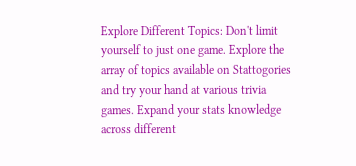Explore Different Topics: Don't limit yourself to just one game. Explore the array of topics available on Stattogories and try your hand at various trivia games. Expand your stats knowledge across different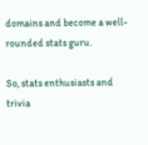domains and become a well-rounded stats guru.

So, stats enthusiasts and trivia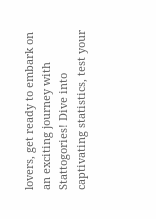lovers, get ready to embark on an exciting journey with Stattogories! Dive into captivating statistics, test your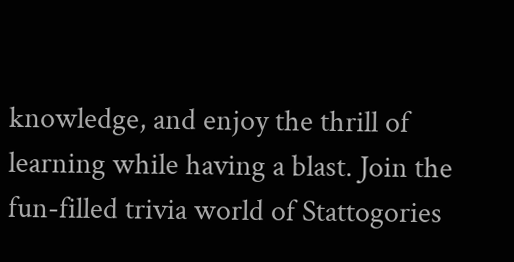knowledge, and enjoy the thrill of learning while having a blast. Join the fun-filled trivia world of Stattogories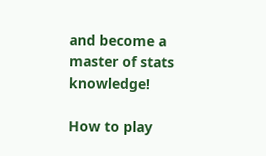and become a master of stats knowledge!

How to play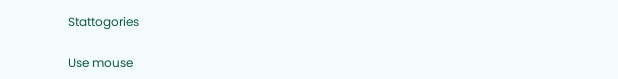Stattogories

Use mouse